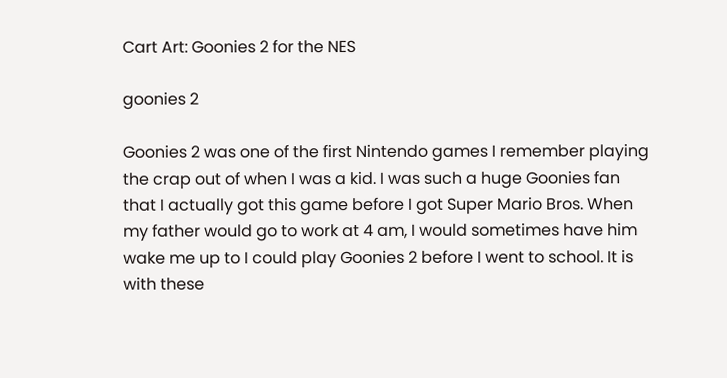Cart Art: Goonies 2 for the NES

goonies 2

Goonies 2 was one of the first Nintendo games I remember playing the crap out of when I was a kid. I was such a huge Goonies fan that I actually got this game before I got Super Mario Bros. When my father would go to work at 4 am, I would sometimes have him wake me up to I could play Goonies 2 before I went to school. It is with these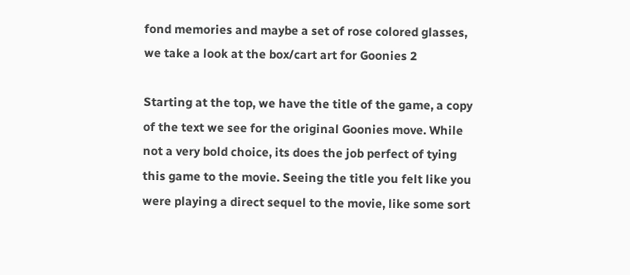fond memories and maybe a set of rose colored glasses, we take a look at the box/cart art for Goonies 2

Starting at the top, we have the title of the game, a copy of the text we see for the original Goonies move. While not a very bold choice, its does the job perfect of tying this game to the movie. Seeing the title you felt like you were playing a direct sequel to the movie, like some sort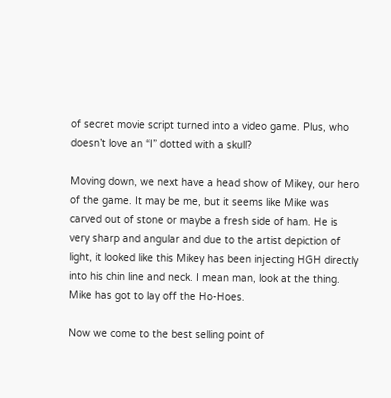of secret movie script turned into a video game. Plus, who doesn’t love an “I” dotted with a skull?

Moving down, we next have a head show of Mikey, our hero of the game. It may be me, but it seems like Mike was carved out of stone or maybe a fresh side of ham. He is very sharp and angular and due to the artist depiction of light, it looked like this Mikey has been injecting HGH directly into his chin line and neck. I mean man, look at the thing. Mike has got to lay off the Ho-Hoes.

Now we come to the best selling point of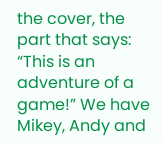the cover, the part that says: “This is an adventure of a game!” We have Mikey, Andy and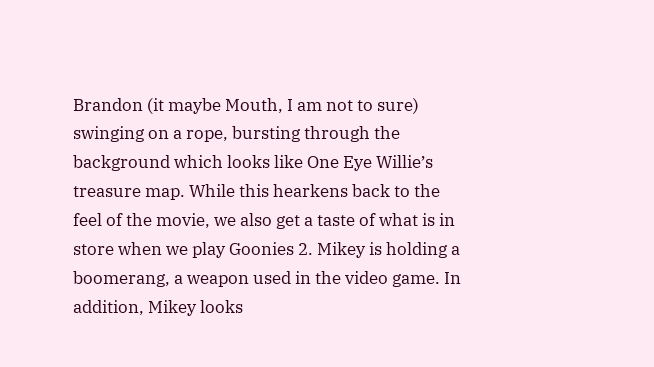Brandon (it maybe Mouth, I am not to sure) swinging on a rope, bursting through the background which looks like One Eye Willie’s treasure map. While this hearkens back to the feel of the movie, we also get a taste of what is in store when we play Goonies 2. Mikey is holding a boomerang, a weapon used in the video game. In addition, Mikey looks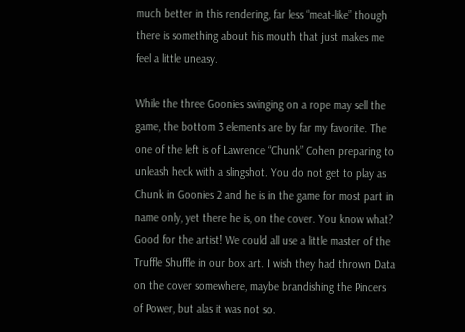much better in this rendering, far less “meat-like” though there is something about his mouth that just makes me feel a little uneasy.

While the three Goonies swinging on a rope may sell the game, the bottom 3 elements are by far my favorite. The one of the left is of Lawrence “Chunk” Cohen preparing to unleash heck with a slingshot. You do not get to play as Chunk in Goonies 2 and he is in the game for most part in name only, yet there he is, on the cover. You know what? Good for the artist! We could all use a little master of the Truffle Shuffle in our box art. I wish they had thrown Data on the cover somewhere, maybe brandishing the Pincers of Power, but alas it was not so.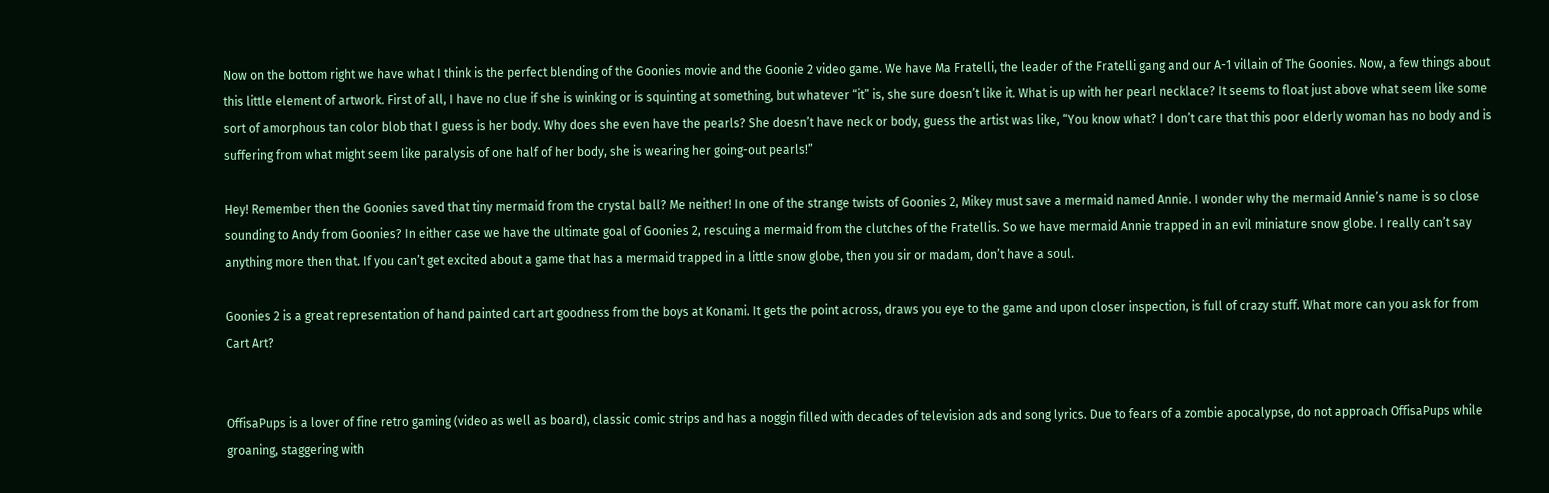Now on the bottom right we have what I think is the perfect blending of the Goonies movie and the Goonie 2 video game. We have Ma Fratelli, the leader of the Fratelli gang and our A-1 villain of The Goonies. Now, a few things about this little element of artwork. First of all, I have no clue if she is winking or is squinting at something, but whatever “it” is, she sure doesn’t like it. What is up with her pearl necklace? It seems to float just above what seem like some sort of amorphous tan color blob that I guess is her body. Why does she even have the pearls? She doesn’t have neck or body, guess the artist was like, “You know what? I don’t care that this poor elderly woman has no body and is suffering from what might seem like paralysis of one half of her body, she is wearing her going-out pearls!”

Hey! Remember then the Goonies saved that tiny mermaid from the crystal ball? Me neither! In one of the strange twists of Goonies 2, Mikey must save a mermaid named Annie. I wonder why the mermaid Annie’s name is so close sounding to Andy from Goonies? In either case we have the ultimate goal of Goonies 2, rescuing a mermaid from the clutches of the Fratellis. So we have mermaid Annie trapped in an evil miniature snow globe. I really can’t say anything more then that. If you can’t get excited about a game that has a mermaid trapped in a little snow globe, then you sir or madam, don’t have a soul.

Goonies 2 is a great representation of hand painted cart art goodness from the boys at Konami. It gets the point across, draws you eye to the game and upon closer inspection, is full of crazy stuff. What more can you ask for from Cart Art?


OffisaPups is a lover of fine retro gaming (video as well as board), classic comic strips and has a noggin filled with decades of television ads and song lyrics. Due to fears of a zombie apocalypse, do not approach OffisaPups while groaning, staggering with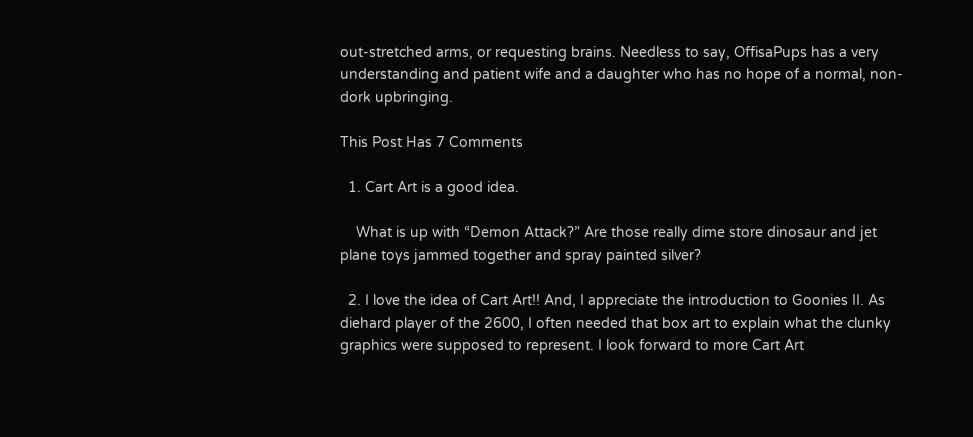out-stretched arms, or requesting brains. Needless to say, OffisaPups has a very understanding and patient wife and a daughter who has no hope of a normal, non-dork upbringing.

This Post Has 7 Comments

  1. Cart Art is a good idea.

    What is up with “Demon Attack?” Are those really dime store dinosaur and jet plane toys jammed together and spray painted silver?

  2. I love the idea of Cart Art!! And, I appreciate the introduction to Goonies II. As diehard player of the 2600, I often needed that box art to explain what the clunky graphics were supposed to represent. I look forward to more Cart Art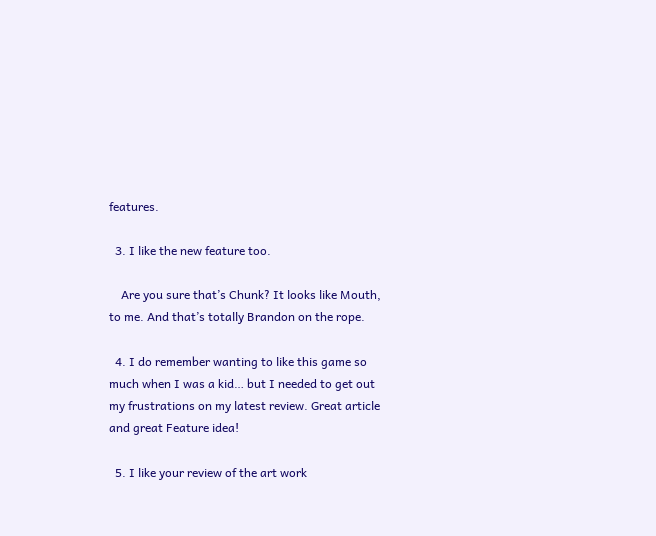features.

  3. I like the new feature too.

    Are you sure that’s Chunk? It looks like Mouth, to me. And that’s totally Brandon on the rope.

  4. I do remember wanting to like this game so much when I was a kid… but I needed to get out my frustrations on my latest review. Great article and great Feature idea!

  5. I like your review of the art work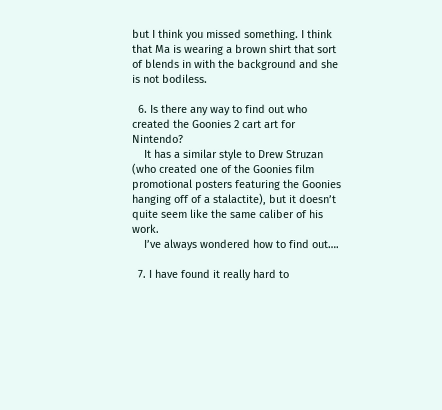but I think you missed something. I think that Ma is wearing a brown shirt that sort of blends in with the background and she is not bodiless.

  6. Is there any way to find out who created the Goonies 2 cart art for Nintendo?
    It has a similar style to Drew Struzan (who created one of the Goonies film promotional posters featuring the Goonies hanging off of a stalactite), but it doesn’t quite seem like the same caliber of his work.
    I’ve always wondered how to find out….

  7. I have found it really hard to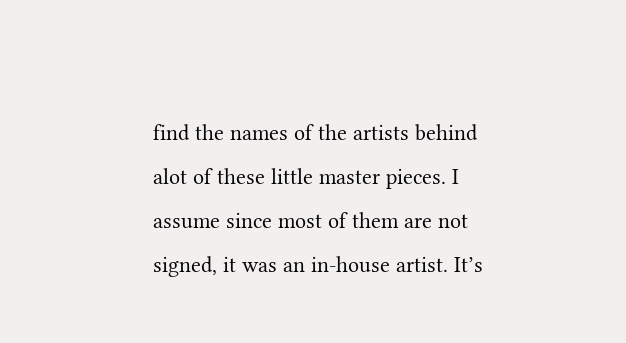find the names of the artists behind alot of these little master pieces. I assume since most of them are not signed, it was an in-house artist. It’s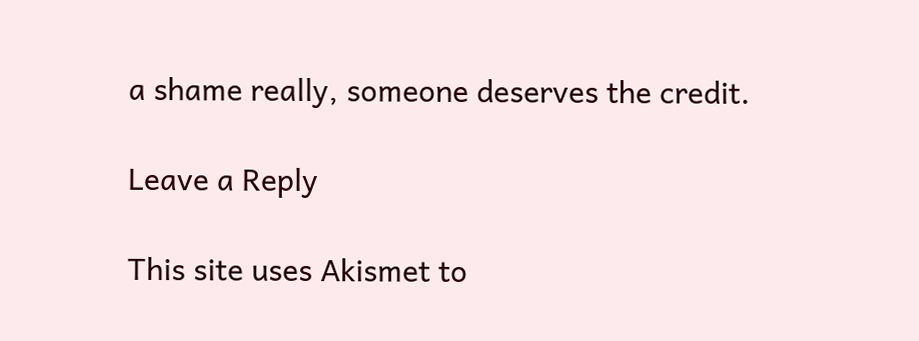a shame really, someone deserves the credit.

Leave a Reply

This site uses Akismet to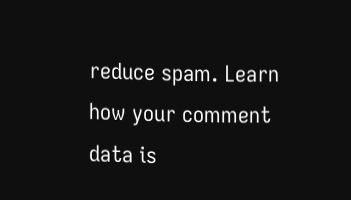reduce spam. Learn how your comment data is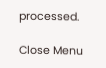processed.

Close Menu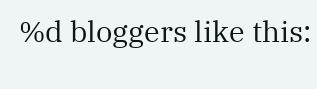%d bloggers like this: